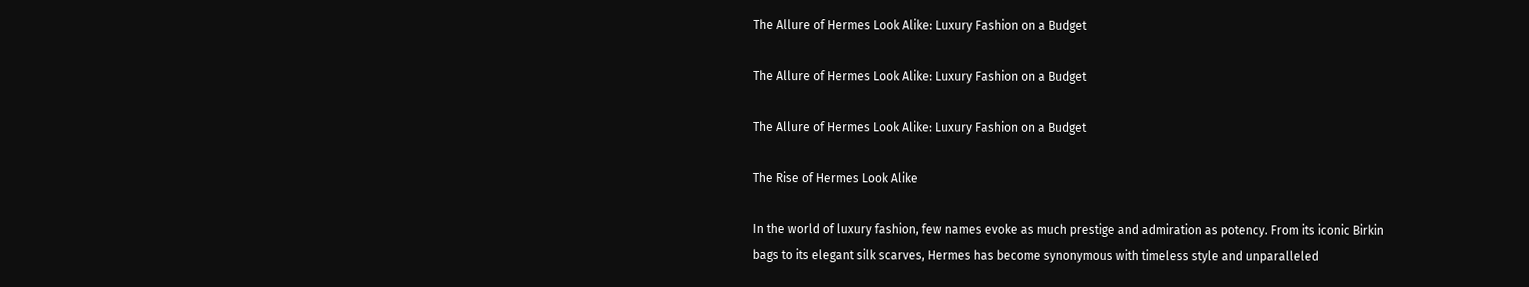The Allure of Hermes Look Alike: Luxury Fashion on a Budget

The Allure of Hermes Look Alike: Luxury Fashion on a Budget

The Allure of Hermes Look Alike: Luxury Fashion on a Budget

The Rise of Hermes Look Alike

In the world of luxury fashion, few names evoke as much prestige and admiration as potency. From its iconic Birkin bags to its elegant silk scarves, Hermes has become synonymous with timeless style and unparalleled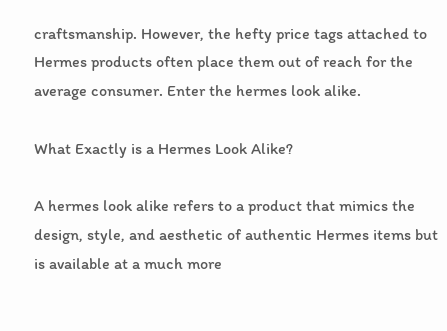craftsmanship. However, the hefty price tags attached to Hermes products often place them out of reach for the average consumer. Enter the hermes look alike.

What Exactly is a Hermes Look Alike?

A hermes look alike refers to a product that mimics the design, style, and aesthetic of authentic Hermes items but is available at a much more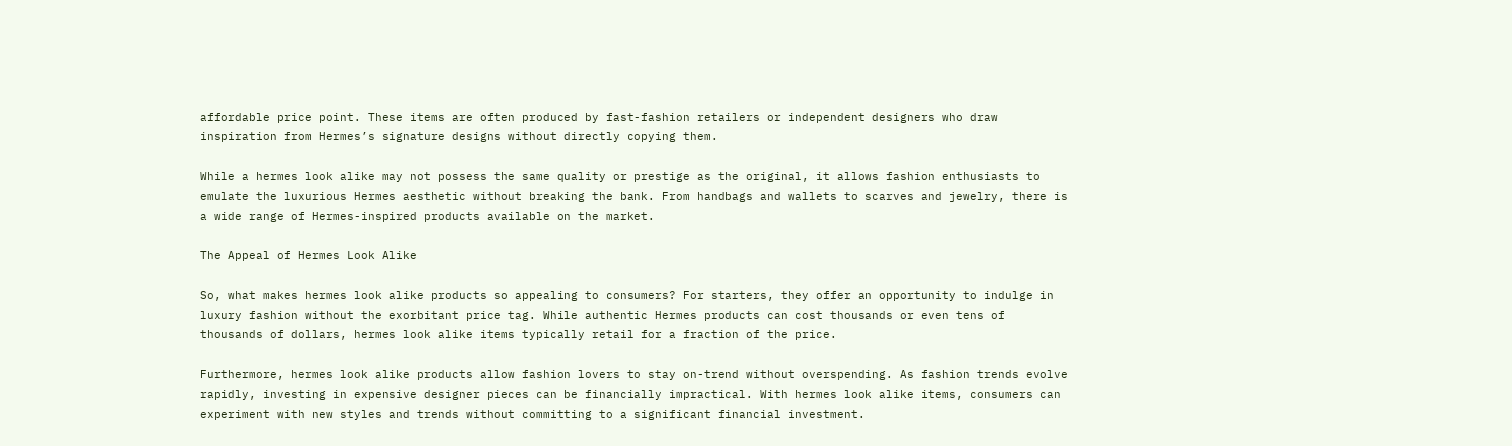affordable price point. These items are often produced by fast-fashion retailers or independent designers who draw inspiration from Hermes’s signature designs without directly copying them.

While a hermes look alike may not possess the same quality or prestige as the original, it allows fashion enthusiasts to emulate the luxurious Hermes aesthetic without breaking the bank. From handbags and wallets to scarves and jewelry, there is a wide range of Hermes-inspired products available on the market.

The Appeal of Hermes Look Alike

So, what makes hermes look alike products so appealing to consumers? For starters, they offer an opportunity to indulge in luxury fashion without the exorbitant price tag. While authentic Hermes products can cost thousands or even tens of thousands of dollars, hermes look alike items typically retail for a fraction of the price.

Furthermore, hermes look alike products allow fashion lovers to stay on-trend without overspending. As fashion trends evolve rapidly, investing in expensive designer pieces can be financially impractical. With hermes look alike items, consumers can experiment with new styles and trends without committing to a significant financial investment.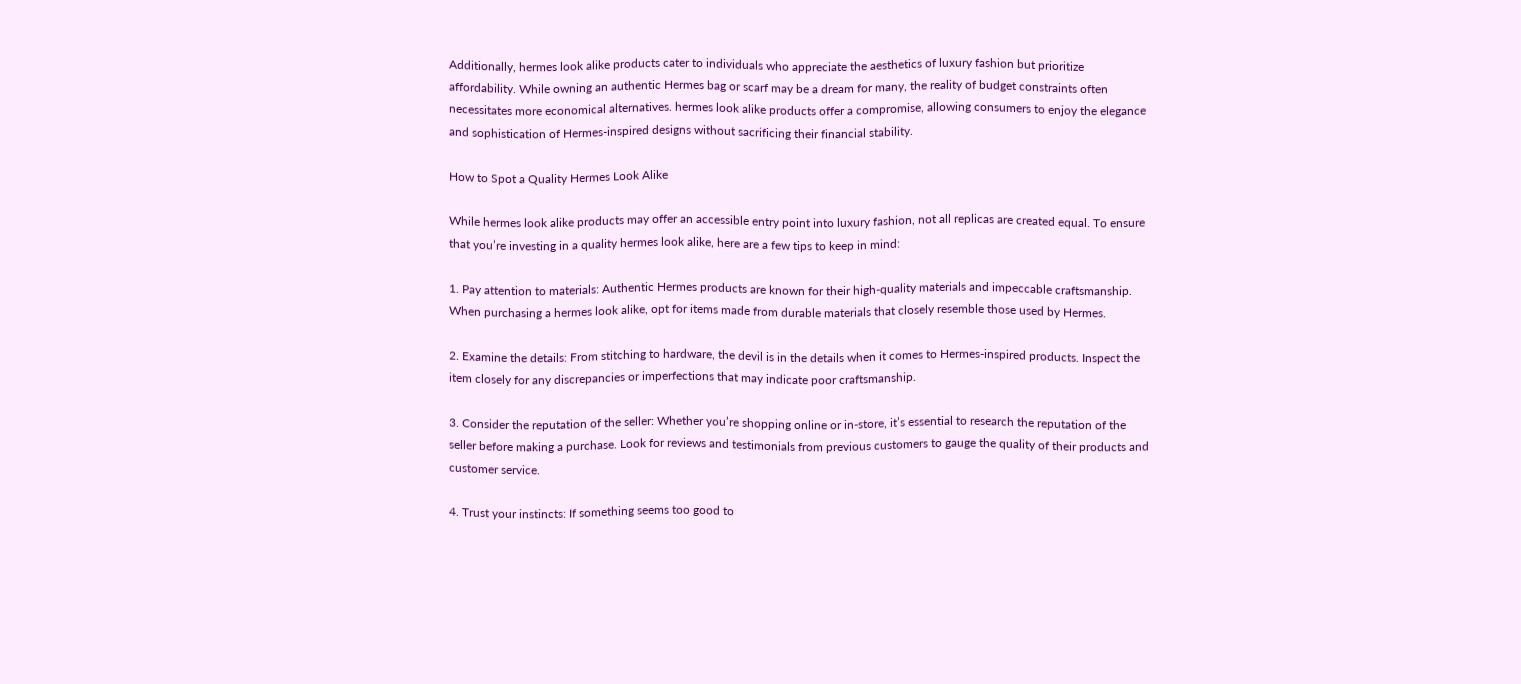Additionally, hermes look alike products cater to individuals who appreciate the aesthetics of luxury fashion but prioritize affordability. While owning an authentic Hermes bag or scarf may be a dream for many, the reality of budget constraints often necessitates more economical alternatives. hermes look alike products offer a compromise, allowing consumers to enjoy the elegance and sophistication of Hermes-inspired designs without sacrificing their financial stability.

How to Spot a Quality Hermes Look Alike

While hermes look alike products may offer an accessible entry point into luxury fashion, not all replicas are created equal. To ensure that you’re investing in a quality hermes look alike, here are a few tips to keep in mind:

1. Pay attention to materials: Authentic Hermes products are known for their high-quality materials and impeccable craftsmanship. When purchasing a hermes look alike, opt for items made from durable materials that closely resemble those used by Hermes.

2. Examine the details: From stitching to hardware, the devil is in the details when it comes to Hermes-inspired products. Inspect the item closely for any discrepancies or imperfections that may indicate poor craftsmanship.

3. Consider the reputation of the seller: Whether you’re shopping online or in-store, it’s essential to research the reputation of the seller before making a purchase. Look for reviews and testimonials from previous customers to gauge the quality of their products and customer service.

4. Trust your instincts: If something seems too good to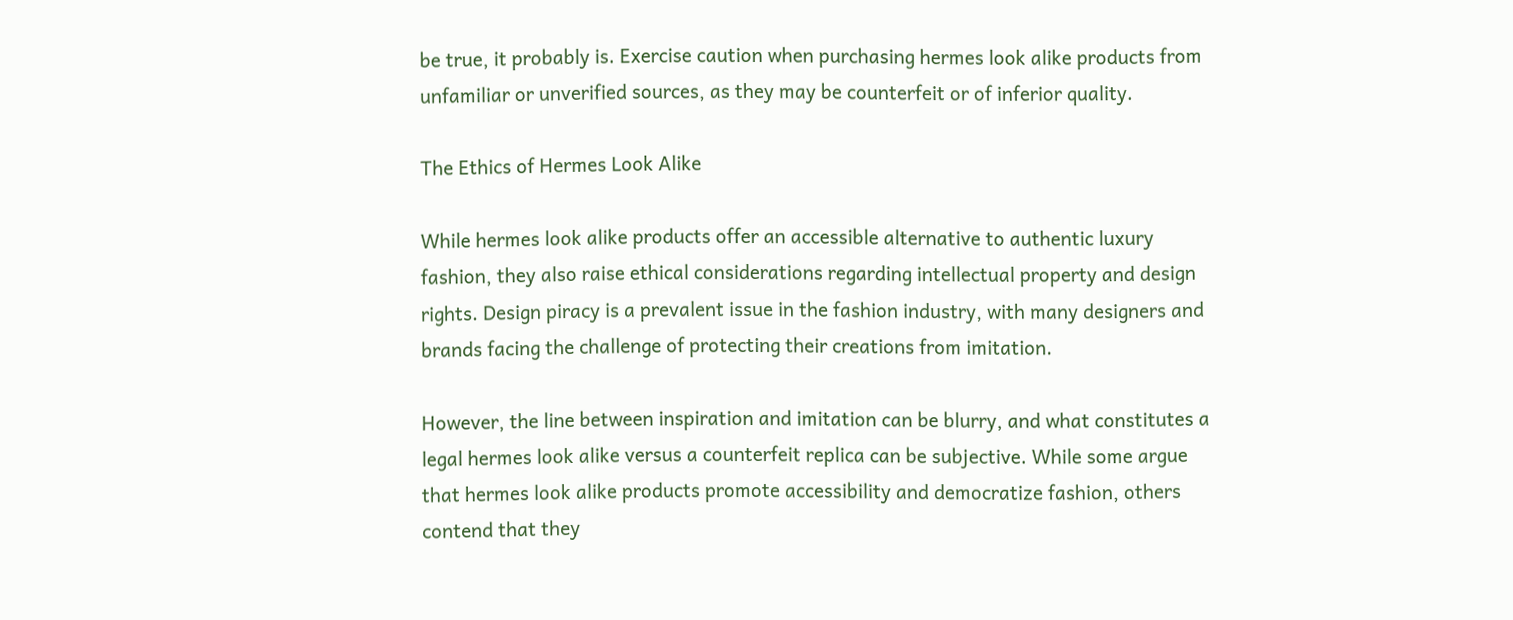be true, it probably is. Exercise caution when purchasing hermes look alike products from unfamiliar or unverified sources, as they may be counterfeit or of inferior quality.

The Ethics of Hermes Look Alike

While hermes look alike products offer an accessible alternative to authentic luxury fashion, they also raise ethical considerations regarding intellectual property and design rights. Design piracy is a prevalent issue in the fashion industry, with many designers and brands facing the challenge of protecting their creations from imitation.

However, the line between inspiration and imitation can be blurry, and what constitutes a legal hermes look alike versus a counterfeit replica can be subjective. While some argue that hermes look alike products promote accessibility and democratize fashion, others contend that they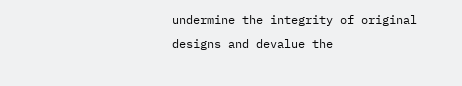undermine the integrity of original designs and devalue the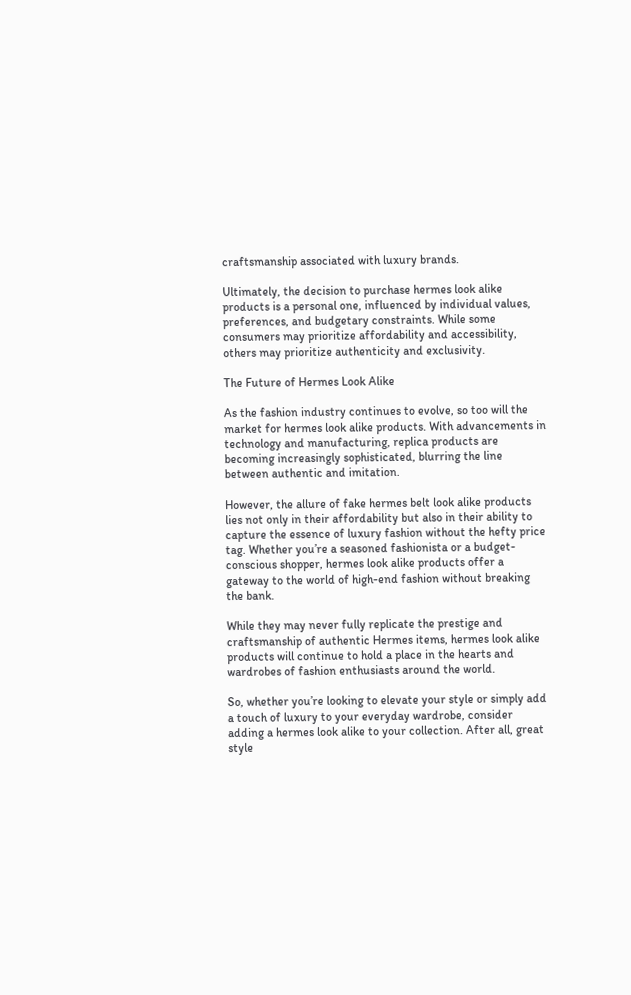craftsmanship associated with luxury brands.

Ultimately, the decision to purchase hermes look alike products is a personal one, influenced by individual values, preferences, and budgetary constraints. While some consumers may prioritize affordability and accessibility, others may prioritize authenticity and exclusivity.

The Future of Hermes Look Alike

As the fashion industry continues to evolve, so too will the market for hermes look alike products. With advancements in technology and manufacturing, replica products are becoming increasingly sophisticated, blurring the line between authentic and imitation.

However, the allure of fake hermes belt look alike products lies not only in their affordability but also in their ability to capture the essence of luxury fashion without the hefty price tag. Whether you’re a seasoned fashionista or a budget-conscious shopper, hermes look alike products offer a gateway to the world of high-end fashion without breaking the bank.

While they may never fully replicate the prestige and craftsmanship of authentic Hermes items, hermes look alike products will continue to hold a place in the hearts and wardrobes of fashion enthusiasts around the world.

So, whether you’re looking to elevate your style or simply add a touch of luxury to your everyday wardrobe, consider adding a hermes look alike to your collection. After all, great style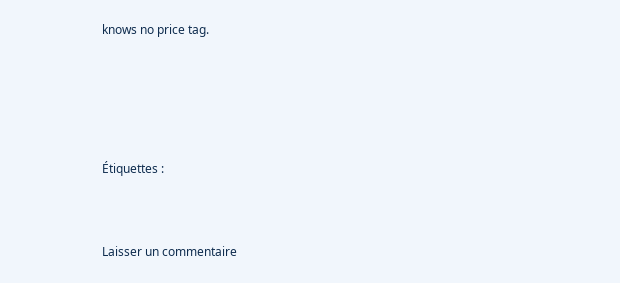knows no price tag.




Étiquettes :


Laisser un commentaire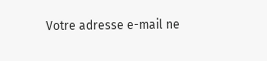Votre adresse e-mail ne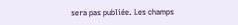sera pas publiée. Les champs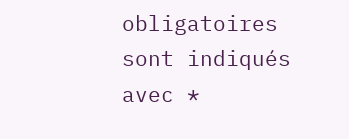obligatoires sont indiqués avec *